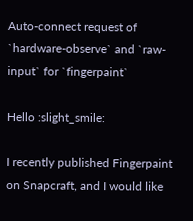Auto-connect request of `hardware-observe` and `raw-input` for `fingerpaint`

Hello :slight_smile:

I recently published Fingerpaint on Snapcraft, and I would like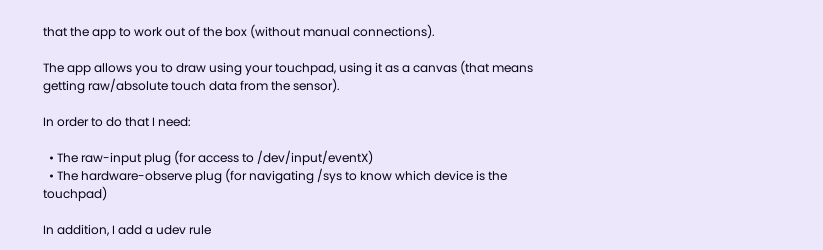that the app to work out of the box (without manual connections).

The app allows you to draw using your touchpad, using it as a canvas (that means getting raw/absolute touch data from the sensor).

In order to do that I need:

  • The raw-input plug (for access to /dev/input/eventX)
  • The hardware-observe plug (for navigating /sys to know which device is the touchpad)

In addition, I add a udev rule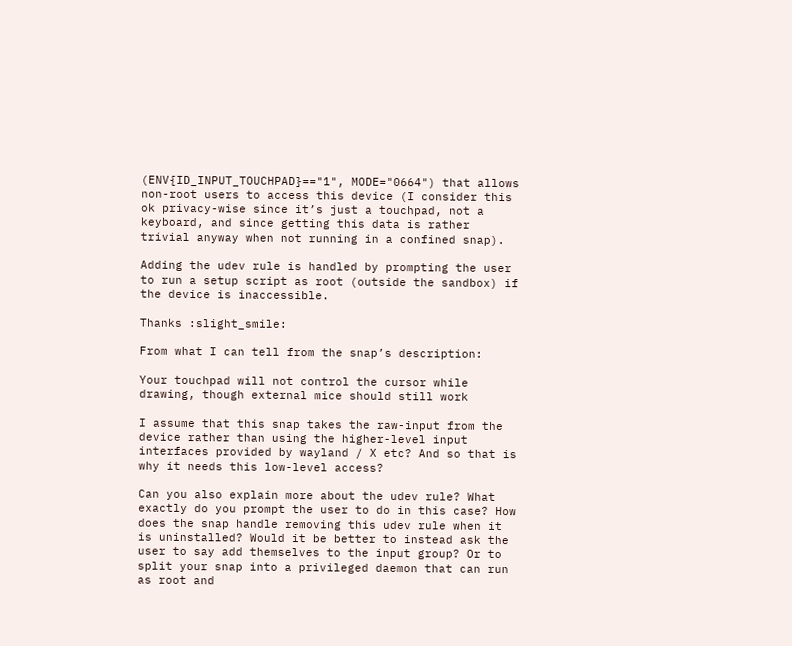(ENV{ID_INPUT_TOUCHPAD}=="1", MODE="0664") that allows non-root users to access this device (I consider this ok privacy-wise since it’s just a touchpad, not a keyboard, and since getting this data is rather trivial anyway when not running in a confined snap).

Adding the udev rule is handled by prompting the user to run a setup script as root (outside the sandbox) if the device is inaccessible.

Thanks :slight_smile:

From what I can tell from the snap’s description:

Your touchpad will not control the cursor while drawing, though external mice should still work

I assume that this snap takes the raw-input from the device rather than using the higher-level input interfaces provided by wayland / X etc? And so that is why it needs this low-level access?

Can you also explain more about the udev rule? What exactly do you prompt the user to do in this case? How does the snap handle removing this udev rule when it is uninstalled? Would it be better to instead ask the user to say add themselves to the input group? Or to split your snap into a privileged daemon that can run as root and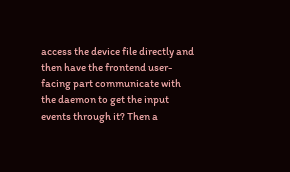access the device file directly and then have the frontend user-facing part communicate with the daemon to get the input events through it? Then a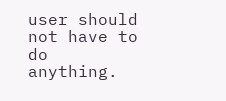user should not have to do anything.